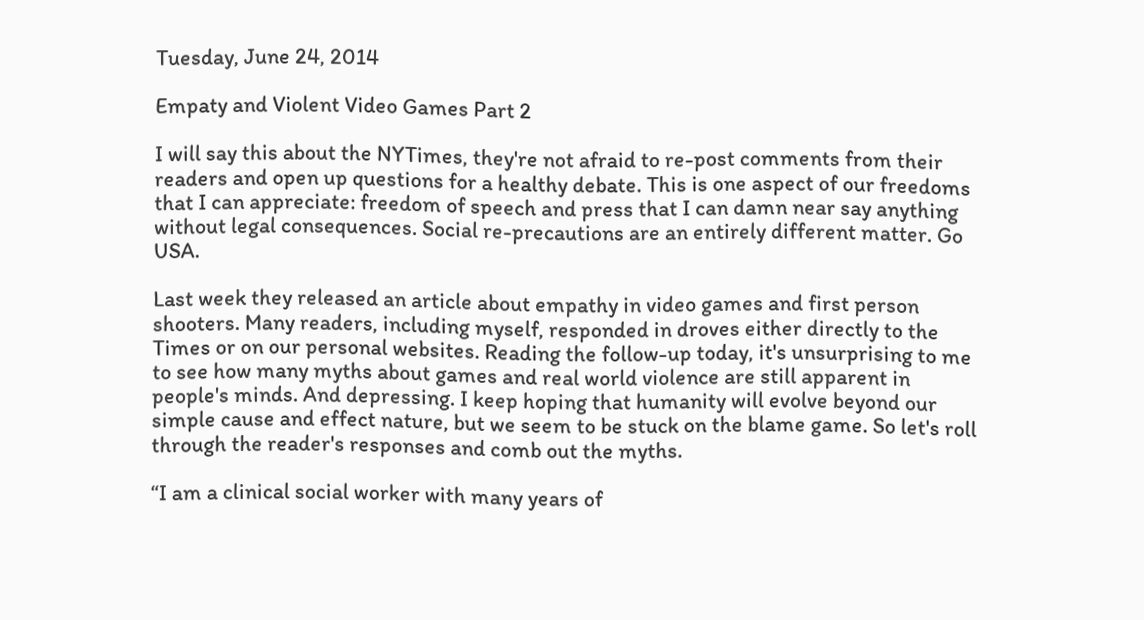Tuesday, June 24, 2014

Empaty and Violent Video Games Part 2

I will say this about the NYTimes, they're not afraid to re-post comments from their readers and open up questions for a healthy debate. This is one aspect of our freedoms that I can appreciate: freedom of speech and press that I can damn near say anything without legal consequences. Social re-precautions are an entirely different matter. Go USA.

Last week they released an article about empathy in video games and first person shooters. Many readers, including myself, responded in droves either directly to the Times or on our personal websites. Reading the follow-up today, it's unsurprising to me to see how many myths about games and real world violence are still apparent in people's minds. And depressing. I keep hoping that humanity will evolve beyond our simple cause and effect nature, but we seem to be stuck on the blame game. So let's roll through the reader's responses and comb out the myths.

“I am a clinical social worker with many years of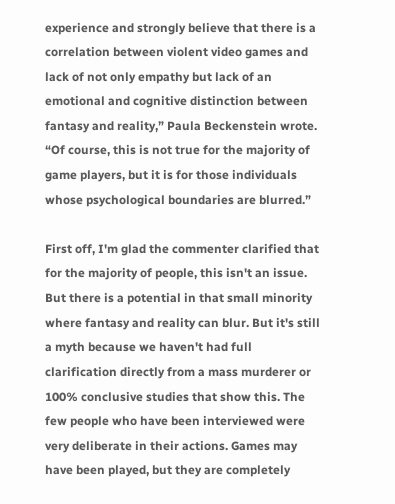experience and strongly believe that there is a correlation between violent video games and lack of not only empathy but lack of an emotional and cognitive distinction between fantasy and reality,” Paula Beckenstein wrote. “Of course, this is not true for the majority of game players, but it is for those individuals whose psychological boundaries are blurred.”

First off, I'm glad the commenter clarified that for the majority of people, this isn't an issue. But there is a potential in that small minority where fantasy and reality can blur. But it's still a myth because we haven't had full clarification directly from a mass murderer or 100% conclusive studies that show this. The few people who have been interviewed were very deliberate in their actions. Games may have been played, but they are completely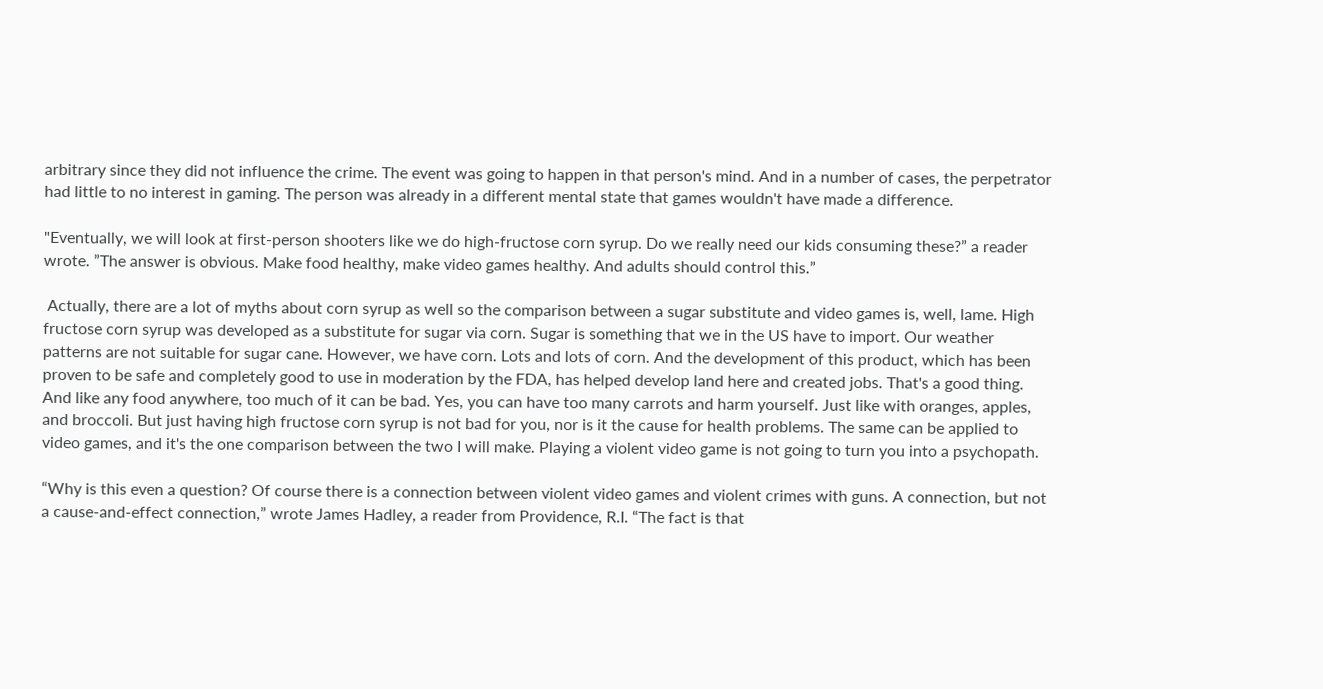arbitrary since they did not influence the crime. The event was going to happen in that person's mind. And in a number of cases, the perpetrator had little to no interest in gaming. The person was already in a different mental state that games wouldn't have made a difference.

"Eventually, we will look at first-person shooters like we do high-fructose corn syrup. Do we really need our kids consuming these?” a reader wrote. ”The answer is obvious. Make food healthy, make video games healthy. And adults should control this.”

 Actually, there are a lot of myths about corn syrup as well so the comparison between a sugar substitute and video games is, well, lame. High fructose corn syrup was developed as a substitute for sugar via corn. Sugar is something that we in the US have to import. Our weather patterns are not suitable for sugar cane. However, we have corn. Lots and lots of corn. And the development of this product, which has been proven to be safe and completely good to use in moderation by the FDA, has helped develop land here and created jobs. That's a good thing. And like any food anywhere, too much of it can be bad. Yes, you can have too many carrots and harm yourself. Just like with oranges, apples, and broccoli. But just having high fructose corn syrup is not bad for you, nor is it the cause for health problems. The same can be applied to video games, and it's the one comparison between the two I will make. Playing a violent video game is not going to turn you into a psychopath.

“Why is this even a question? Of course there is a connection between violent video games and violent crimes with guns. A connection, but not a cause-and-effect connection,” wrote James Hadley, a reader from Providence, R.I. “The fact is that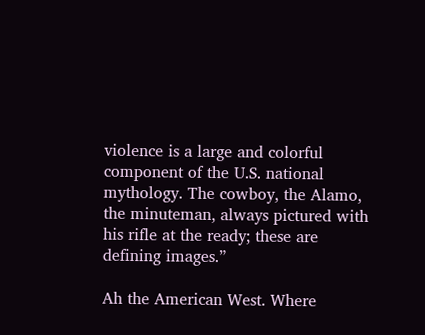violence is a large and colorful component of the U.S. national mythology. The cowboy, the Alamo, the minuteman, always pictured with his rifle at the ready; these are defining images.”

Ah the American West. Where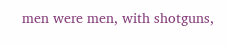men were men, with shotguns,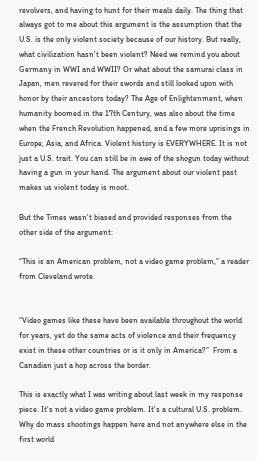revolvers, and having to hunt for their meals daily. The thing that always got to me about this argument is the assumption that the U.S. is the only violent society because of our history. But really, what civilization hasn't been violent? Need we remind you about Germany in WWI and WWII? Or what about the samurai class in Japan, men revered for their swords and still looked upon with honor by their ancestors today? The Age of Enlightenment, when humanity boomed in the 17th Century, was also about the time when the French Revolution happened, and a few more uprisings in Europe, Asia, and Africa. Violent history is EVERYWHERE. It is not just a U.S. trait. You can still be in awe of the shogun today without having a gun in your hand. The argument about our violent past makes us violent today is moot.

But the Times wasn't biased and provided responses from the other side of the argument:

“This is an American problem, not a video game problem,” a reader from Cleveland wrote.


“Video games like these have been available throughout the world for years, yet do the same acts of violence and their frequency exist in these other countries or is it only in America?”  From a Canadian just a hop across the border.

This is exactly what I was writing about last week in my response piece. It's not a video game problem. It's a cultural U.S. problem. Why do mass shootings happen here and not anywhere else in the first world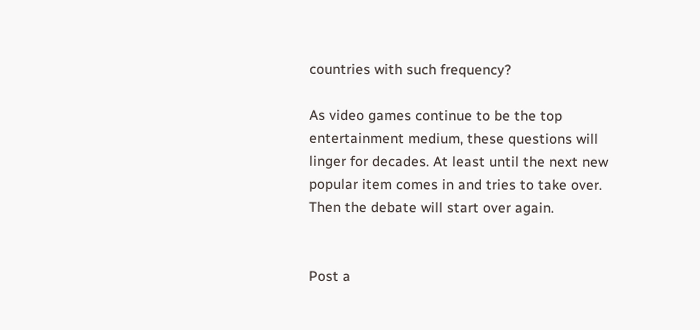countries with such frequency?

As video games continue to be the top entertainment medium, these questions will linger for decades. At least until the next new popular item comes in and tries to take over. Then the debate will start over again.


Post a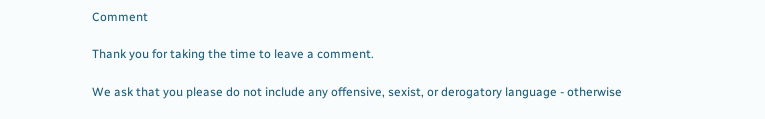Comment

Thank you for taking the time to leave a comment.

We ask that you please do not include any offensive, sexist, or derogatory language - otherwise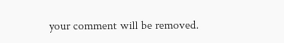your comment will be removed.